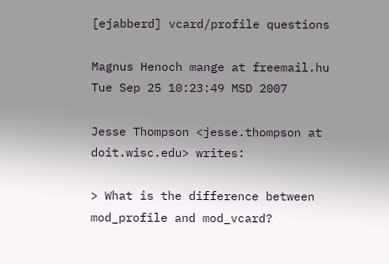[ejabberd] vcard/profile questions

Magnus Henoch mange at freemail.hu
Tue Sep 25 10:23:49 MSD 2007

Jesse Thompson <jesse.thompson at doit.wisc.edu> writes:

> What is the difference between mod_profile and mod_vcard?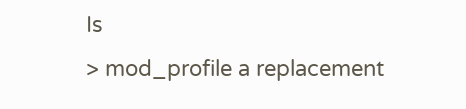Is
> mod_profile a replacement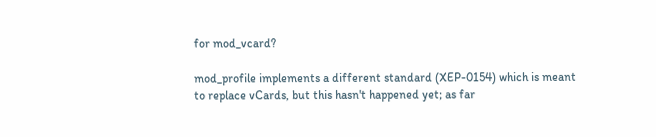for mod_vcard?

mod_profile implements a different standard (XEP-0154) which is meant
to replace vCards, but this hasn't happened yet; as far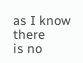as I know there
is no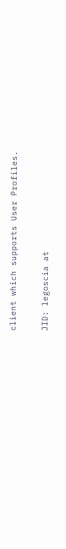client which supports User Profiles.

JID: legoscia at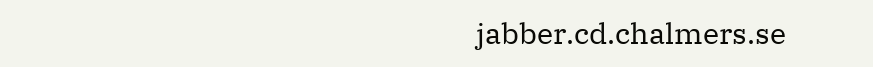jabber.cd.chalmers.se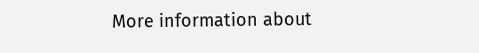More information about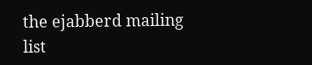the ejabberd mailing list